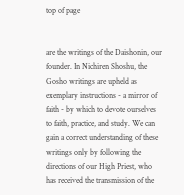top of page


are the writings of the Daishonin, our founder. In Nichiren Shoshu, the Gosho writings are upheld as exemplary instructions - a mirror of faith - by which to devote ourselves to faith, practice, and study. We can gain a correct understanding of these writings only by following the directions of our High Priest, who has received the transmission of the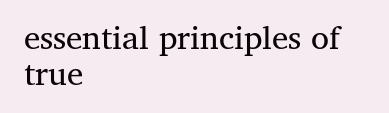essential principles of true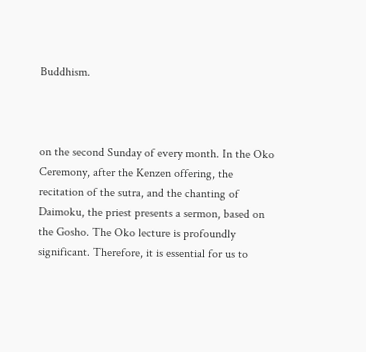Buddhism.



on the second Sunday of every month. In the Oko Ceremony, after the Kenzen offering, the recitation of the sutra, and the chanting of Daimoku, the priest presents a sermon, based on the Gosho. The Oko lecture is profoundly significant. Therefore, it is essential for us to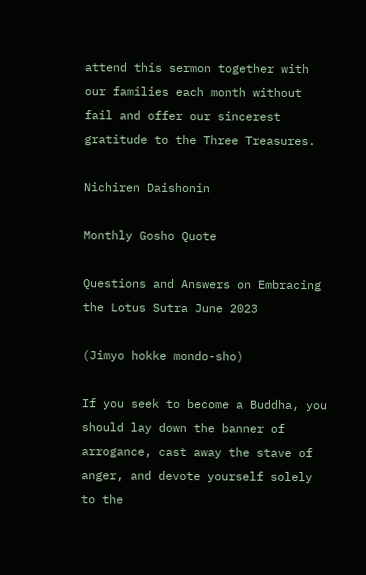attend this sermon together with our families each month without fail and offer our sincerest gratitude to the Three Treasures.

Nichiren Daishonin

Monthly Gosho Quote

Questions and Answers on Embracing the Lotus Sutra June 2023

(Jimyo hokke mondo-sho)

If you seek to become a Buddha, you should lay down the banner of
arrogance, cast away the stave of anger, and devote yourself solely to the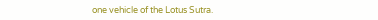one vehicle of the Lotus Sutra.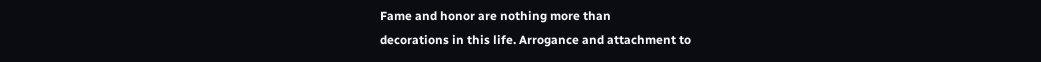Fame and honor are nothing more than
decorations in this life. Arrogance and attachment to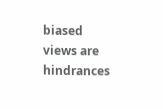biased views are
hindrances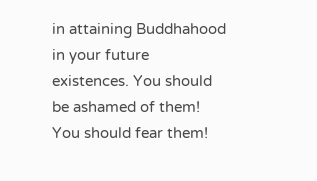in attaining Buddhahood in your future existences. You should
be ashamed of them! You should fear them!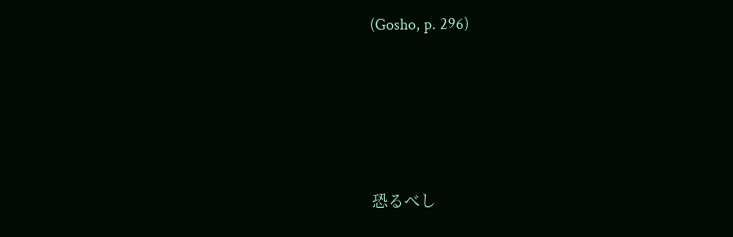(Gosho, p. 296)





恐るべし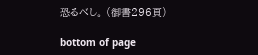恐るべし。 (御書296頁)

bottom of page